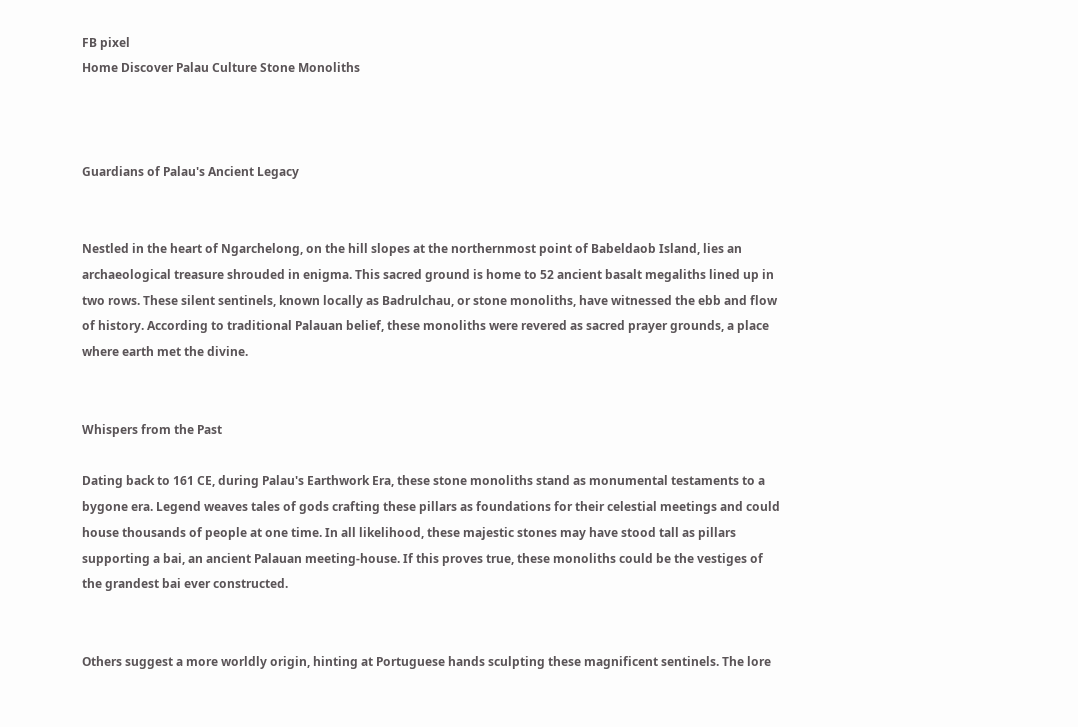FB pixel
Home Discover Palau Culture Stone Monoliths



Guardians of Palau's Ancient Legacy


Nestled in the heart of Ngarchelong, on the hill slopes at the northernmost point of Babeldaob Island, lies an archaeological treasure shrouded in enigma. This sacred ground is home to 52 ancient basalt megaliths lined up in two rows. These silent sentinels, known locally as Badrulchau, or stone monoliths, have witnessed the ebb and flow of history. According to traditional Palauan belief, these monoliths were revered as sacred prayer grounds, a place where earth met the divine.


Whispers from the Past

Dating back to 161 CE, during Palau's Earthwork Era, these stone monoliths stand as monumental testaments to a bygone era. Legend weaves tales of gods crafting these pillars as foundations for their celestial meetings and could house thousands of people at one time. In all likelihood, these majestic stones may have stood tall as pillars supporting a bai, an ancient Palauan meeting-house. If this proves true, these monoliths could be the vestiges of the grandest bai ever constructed.


Others suggest a more worldly origin, hinting at Portuguese hands sculpting these magnificent sentinels. The lore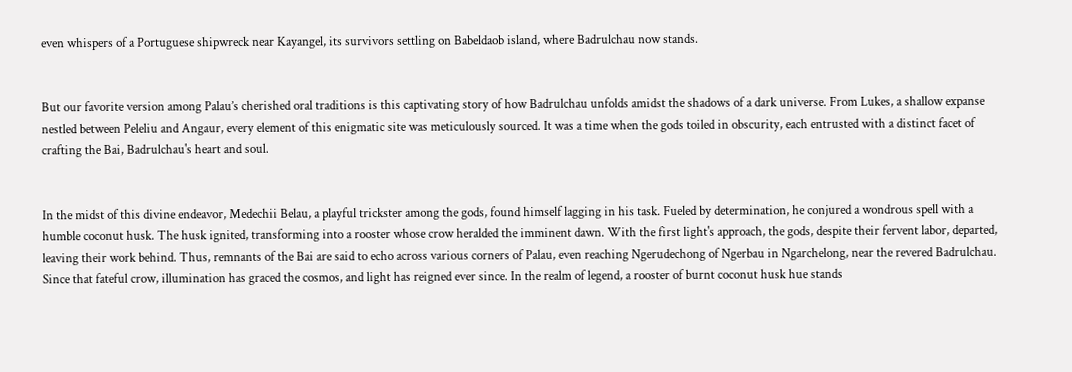even whispers of a Portuguese shipwreck near Kayangel, its survivors settling on Babeldaob island, where Badrulchau now stands.


But our favorite version among Palau’s cherished oral traditions is this captivating story of how Badrulchau unfolds amidst the shadows of a dark universe. From Lukes, a shallow expanse nestled between Peleliu and Angaur, every element of this enigmatic site was meticulously sourced. It was a time when the gods toiled in obscurity, each entrusted with a distinct facet of crafting the Bai, Badrulchau's heart and soul.


In the midst of this divine endeavor, Medechii Belau, a playful trickster among the gods, found himself lagging in his task. Fueled by determination, he conjured a wondrous spell with a humble coconut husk. The husk ignited, transforming into a rooster whose crow heralded the imminent dawn. With the first light's approach, the gods, despite their fervent labor, departed, leaving their work behind. Thus, remnants of the Bai are said to echo across various corners of Palau, even reaching Ngerudechong of Ngerbau in Ngarchelong, near the revered Badrulchau. Since that fateful crow, illumination has graced the cosmos, and light has reigned ever since. In the realm of legend, a rooster of burnt coconut husk hue stands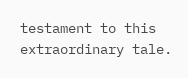testament to this extraordinary tale.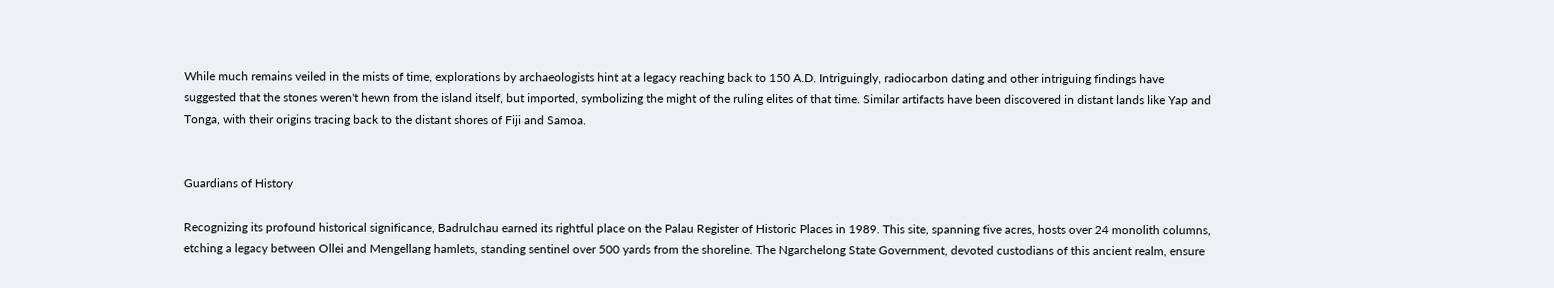While much remains veiled in the mists of time, explorations by archaeologists hint at a legacy reaching back to 150 A.D. Intriguingly, radiocarbon dating and other intriguing findings have suggested that the stones weren't hewn from the island itself, but imported, symbolizing the might of the ruling elites of that time. Similar artifacts have been discovered in distant lands like Yap and Tonga, with their origins tracing back to the distant shores of Fiji and Samoa.


Guardians of History

Recognizing its profound historical significance, Badrulchau earned its rightful place on the Palau Register of Historic Places in 1989. This site, spanning five acres, hosts over 24 monolith columns, etching a legacy between Ollei and Mengellang hamlets, standing sentinel over 500 yards from the shoreline. The Ngarchelong State Government, devoted custodians of this ancient realm, ensure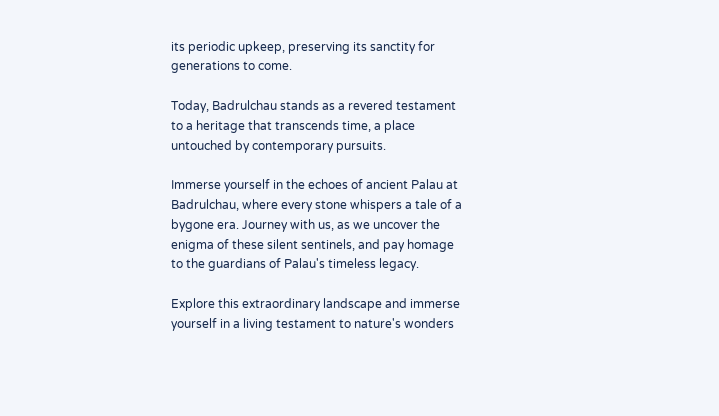its periodic upkeep, preserving its sanctity for generations to come.

Today, Badrulchau stands as a revered testament to a heritage that transcends time, a place untouched by contemporary pursuits.

Immerse yourself in the echoes of ancient Palau at Badrulchau, where every stone whispers a tale of a bygone era. Journey with us, as we uncover the enigma of these silent sentinels, and pay homage to the guardians of Palau's timeless legacy.

Explore this extraordinary landscape and immerse yourself in a living testament to nature's wonders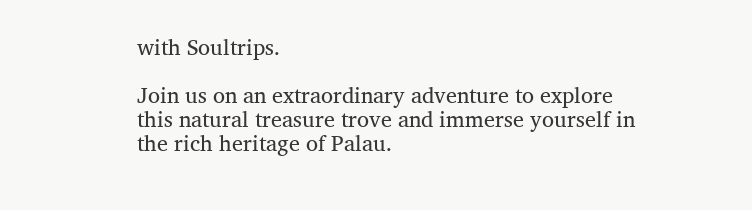with Soultrips.

Join us on an extraordinary adventure to explore this natural treasure trove and immerse yourself in the rich heritage of Palau.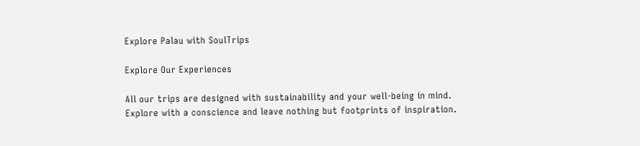Explore Palau with SoulTrips

Explore Our Experiences

All our trips are designed with sustainability and your well-being in mind. Explore with a conscience and leave nothing but footprints of inspiration.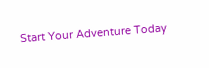Start Your Adventure Today